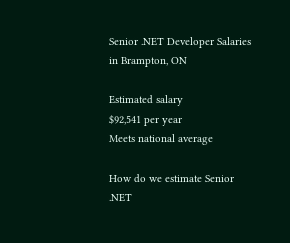Senior .NET Developer Salaries in Brampton, ON

Estimated salary
$92,541 per year
Meets national average

How do we estimate Senior .NET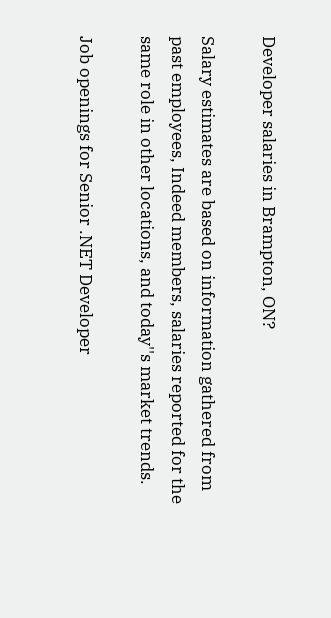Developer salaries in Brampton, ON?

Salary estimates are based on information gathered from past employees, Indeed members, salaries reported for the same role in other locations, and today''s market trends.

Job openings for Senior .NET Developer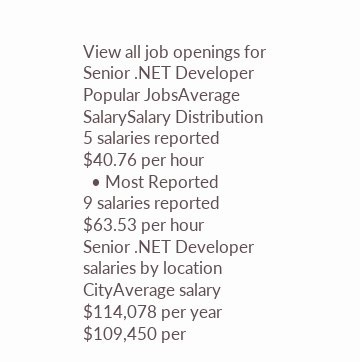View all job openings for Senior .NET Developer
Popular JobsAverage SalarySalary Distribution
5 salaries reported
$40.76 per hour
  • Most Reported
9 salaries reported
$63.53 per hour
Senior .NET Developer salaries by location
CityAverage salary
$114,078 per year
$109,450 per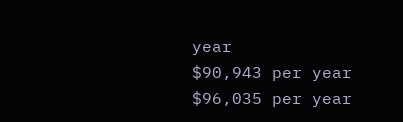year
$90,943 per year
$96,035 per year